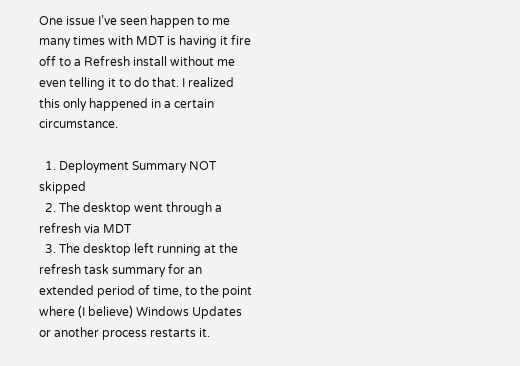One issue I’ve seen happen to me many times with MDT is having it fire off to a Refresh install without me even telling it to do that. I realized this only happened in a certain circumstance.

  1. Deployment Summary NOT skipped
  2. The desktop went through a refresh via MDT
  3. The desktop left running at the refresh task summary for an extended period of time, to the point where (I believe) Windows Updates or another process restarts it.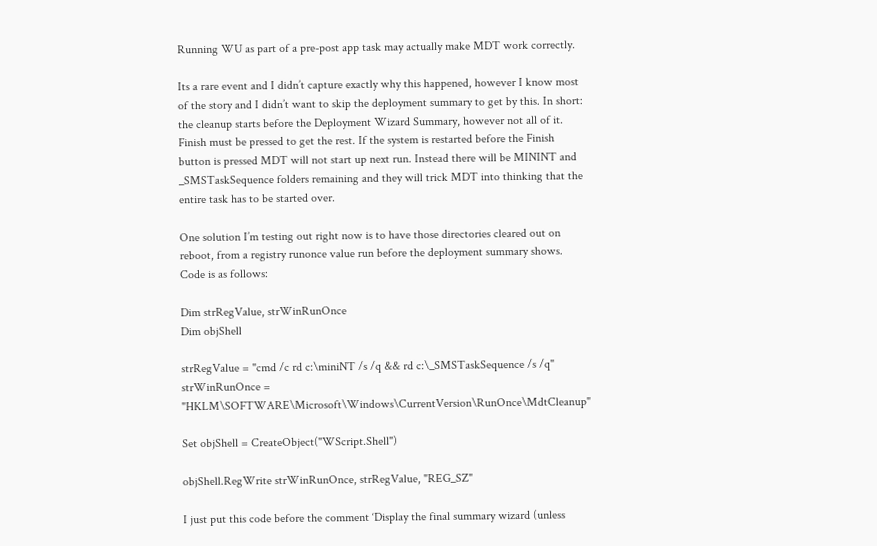Running WU as part of a pre-post app task may actually make MDT work correctly.

Its a rare event and I didn’t capture exactly why this happened, however I know most of the story and I didn’t want to skip the deployment summary to get by this. In short: the cleanup starts before the Deployment Wizard Summary, however not all of it. Finish must be pressed to get the rest. If the system is restarted before the Finish button is pressed MDT will not start up next run. Instead there will be MININT and _SMSTaskSequence folders remaining and they will trick MDT into thinking that the entire task has to be started over.

One solution I’m testing out right now is to have those directories cleared out on reboot, from a registry runonce value run before the deployment summary shows. Code is as follows:

Dim strRegValue, strWinRunOnce
Dim objShell

strRegValue = "cmd /c rd c:\miniNT /s /q && rd c:\_SMSTaskSequence /s /q"
strWinRunOnce = "HKLM\SOFTWARE\Microsoft\Windows\CurrentVersion\RunOnce\MdtCleanup"

Set objShell = CreateObject("WScript.Shell")

objShell.RegWrite strWinRunOnce, strRegValue, "REG_SZ"

I just put this code before the comment ‘Display the final summary wizard (unless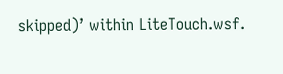skipped)’ within LiteTouch.wsf.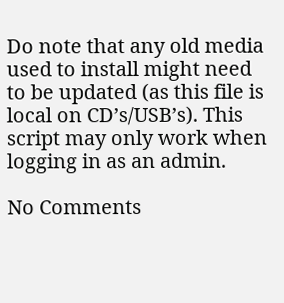Do note that any old media used to install might need to be updated (as this file is local on CD’s/USB’s). This script may only work when logging in as an admin.

No Comments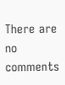There are no comments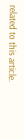related to this article.